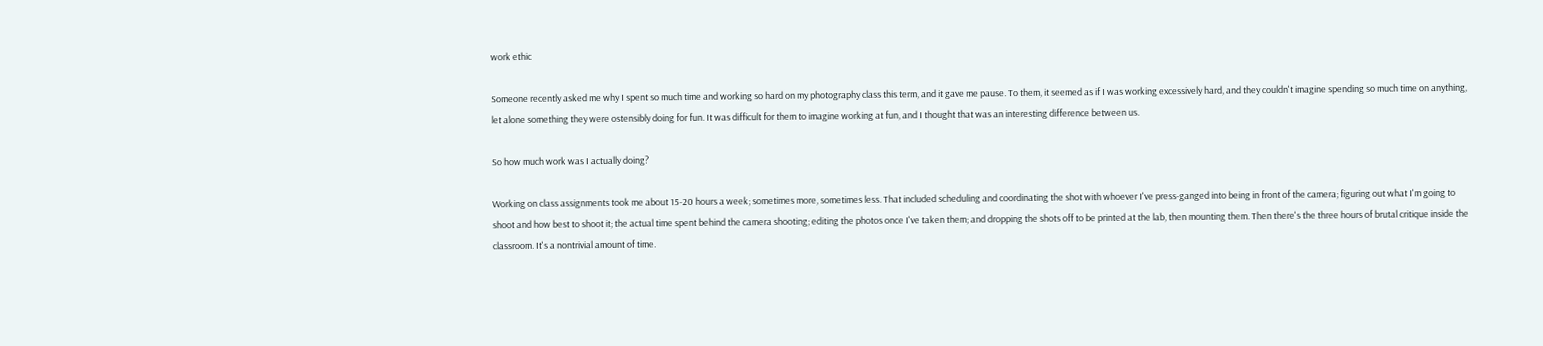work ethic

Someone recently asked me why I spent so much time and working so hard on my photography class this term, and it gave me pause. To them, it seemed as if I was working excessively hard, and they couldn't imagine spending so much time on anything, let alone something they were ostensibly doing for fun. It was difficult for them to imagine working at fun, and I thought that was an interesting difference between us.

So how much work was I actually doing?

Working on class assignments took me about 15-20 hours a week; sometimes more, sometimes less. That included scheduling and coordinating the shot with whoever I've press-ganged into being in front of the camera; figuring out what I'm going to shoot and how best to shoot it; the actual time spent behind the camera shooting; editing the photos once I've taken them; and dropping the shots off to be printed at the lab, then mounting them. Then there's the three hours of brutal critique inside the classroom. It's a nontrivial amount of time.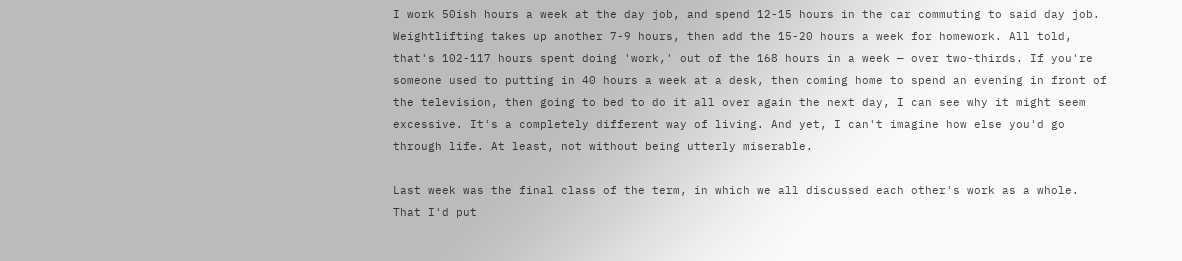I work 50ish hours a week at the day job, and spend 12-15 hours in the car commuting to said day job. Weightlifting takes up another 7-9 hours, then add the 15-20 hours a week for homework. All told, that's 102-117 hours spent doing 'work,' out of the 168 hours in a week — over two-thirds. If you're someone used to putting in 40 hours a week at a desk, then coming home to spend an evening in front of the television, then going to bed to do it all over again the next day, I can see why it might seem excessive. It's a completely different way of living. And yet, I can't imagine how else you'd go through life. At least, not without being utterly miserable.

Last week was the final class of the term, in which we all discussed each other's work as a whole. That I'd put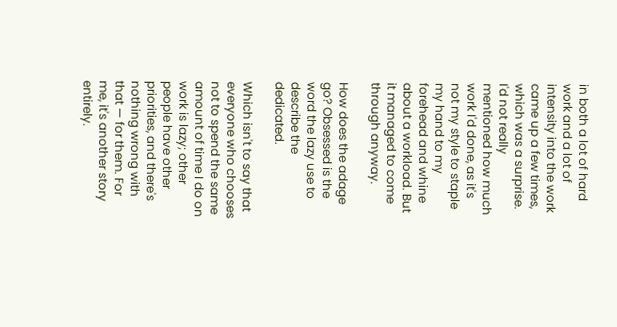in both a lot of hard work and a lot of intensity into the work came up a few times, which was a surprise. I'd not really mentioned how much work I'd done, as it's not my style to staple my hand to my forehead and whine about a workload. But it managed to come through anyway.

How does the adage go? Obsessed is the word the lazy use to describe the dedicated.

Which isn't to say that everyone who chooses not to spend the same amount of time I do on work is lazy; other people have other priorities, and there's nothing wrong with that — for them. For me, it's another story entirely.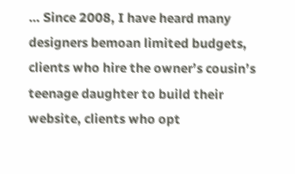… Since 2008, I have heard many designers bemoan limited budgets, clients who hire the owner’s cousin’s teenage daughter to build their website, clients who opt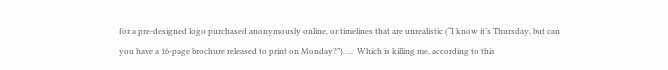for a pre-designed logo purchased anonymously online, or timelines that are unrealistic (“I know it’s Thursday, but can you have a 16-page brochure released to print on Monday?”). ...  Which is killing me, according to this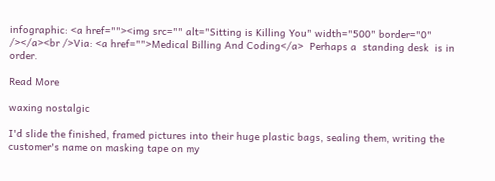infographic: <a href=""><img src="" alt="Sitting is Killing You" width="500" border="0" /></a><br />Via: <a href="">Medical Billing And Coding</a>  Perhaps a  standing desk  is in order.

Read More

waxing nostalgic

I'd slide the finished, framed pictures into their huge plastic bags, sealing them, writing the customer's name on masking tape on my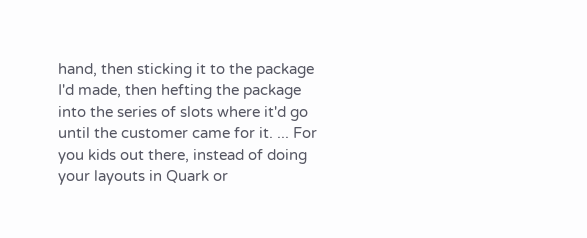hand, then sticking it to the package I'd made, then hefting the package into the series of slots where it'd go until the customer came for it. ... For you kids out there, instead of doing your layouts in Quark or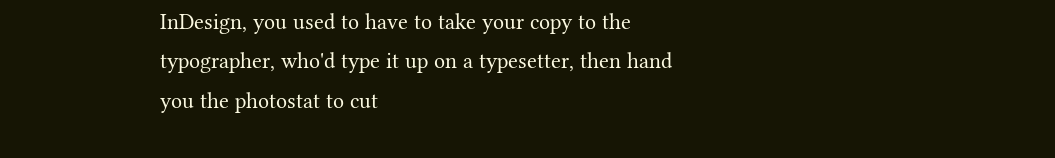InDesign, you used to have to take your copy to the typographer, who'd type it up on a typesetter, then hand you the photostat to cut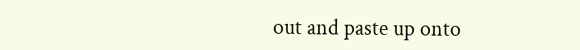out and paste up onto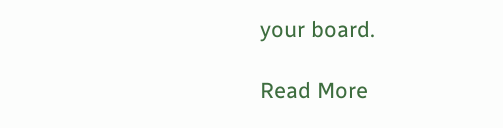your board.

Read More